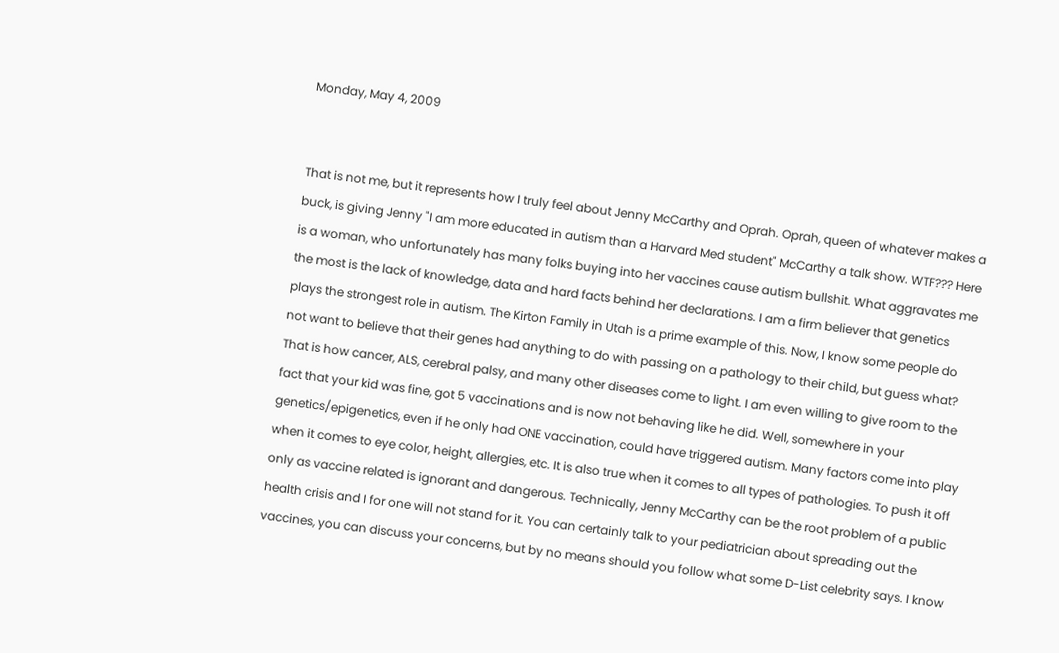Monday, May 4, 2009


That is not me, but it represents how I truly feel about Jenny McCarthy and Oprah. Oprah, queen of whatever makes a buck, is giving Jenny "I am more educated in autism than a Harvard Med student" McCarthy a talk show. WTF??? Here is a woman, who unfortunately has many folks buying into her vaccines cause autism bullshit. What aggravates me the most is the lack of knowledge, data and hard facts behind her declarations. I am a firm believer that genetics plays the strongest role in autism. The Kirton Family in Utah is a prime example of this. Now, I know some people do not want to believe that their genes had anything to do with passing on a pathology to their child, but guess what? That is how cancer, ALS, cerebral palsy, and many other diseases come to light. I am even willing to give room to the fact that your kid was fine, got 5 vaccinations and is now not behaving like he did. Well, somewhere in your genetics/epigenetics, even if he only had ONE vaccination, could have triggered autism. Many factors come into play when it comes to eye color, height, allergies, etc. It is also true when it comes to all types of pathologies. To push it off only as vaccine related is ignorant and dangerous. Technically, Jenny McCarthy can be the root problem of a public health crisis and I for one will not stand for it. You can certainly talk to your pediatrician about spreading out the vaccines, you can discuss your concerns, but by no means should you follow what some D-List celebrity says. I know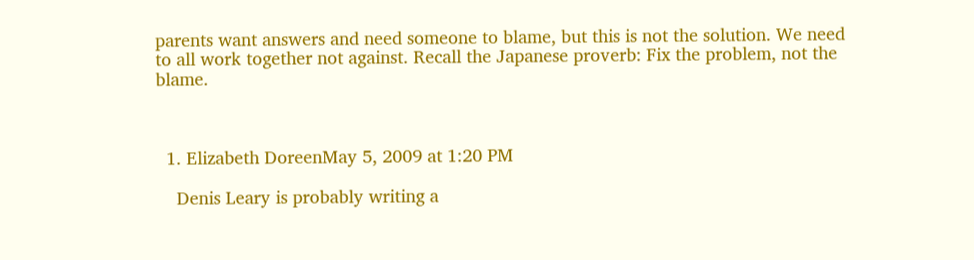parents want answers and need someone to blame, but this is not the solution. We need to all work together not against. Recall the Japanese proverb: Fix the problem, not the blame.



  1. Elizabeth DoreenMay 5, 2009 at 1:20 PM

    Denis Leary is probably writing a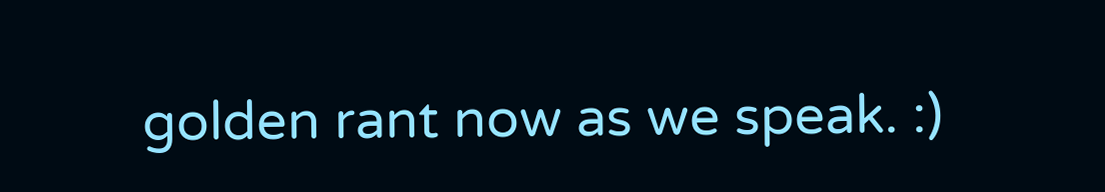golden rant now as we speak. :)